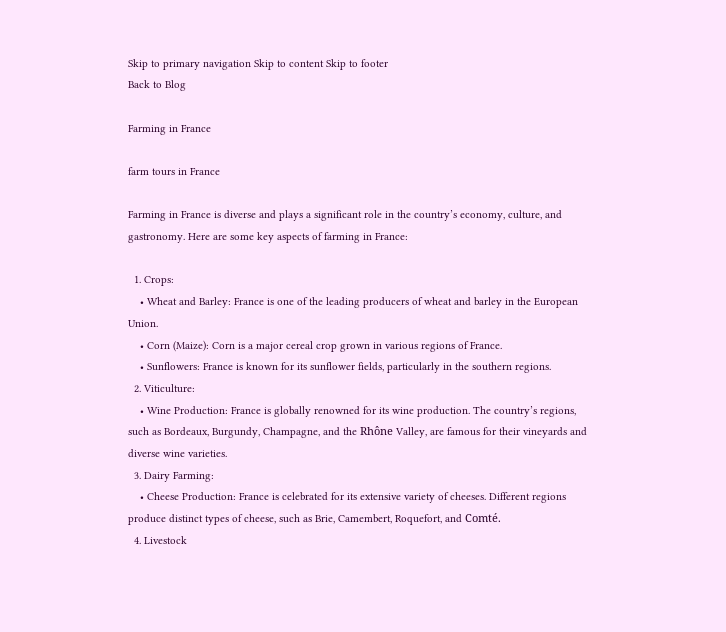Skip to primary navigation Skip to content Skip to footer
Back to Blog

Farming in France

farm tours in France

Farming in France is diverse and plays a significant role in the country’s economy, culture, and gastronomy. Here are some key aspects of farming in France:

  1. Crops:
    • Wheat and Barley: France is one of the leading producers of wheat and barley in the European Union.
    • Corn (Maize): Corn is a major cereal crop grown in various regions of France.
    • Sunflowers: France is known for its sunflower fields, particularly in the southern regions.
  2. Viticulture:
    • Wine Production: France is globally renowned for its wine production. The country’s regions, such as Bordeaux, Burgundy, Champagne, and the Rhône Valley, are famous for their vineyards and diverse wine varieties.
  3. Dairy Farming:
    • Cheese Production: France is celebrated for its extensive variety of cheeses. Different regions produce distinct types of cheese, such as Brie, Camembert, Roquefort, and Comté.
  4. Livestock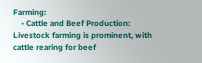Farming:
    • Cattle and Beef Production: Livestock farming is prominent, with cattle rearing for beef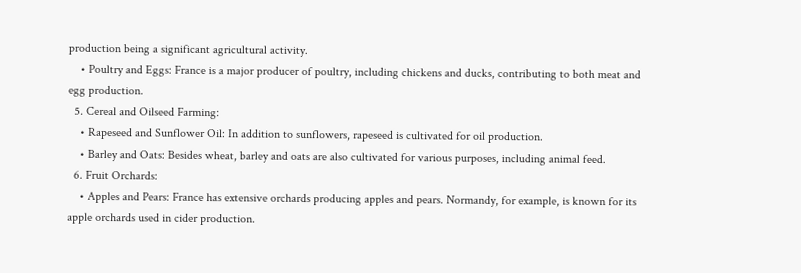production being a significant agricultural activity.
    • Poultry and Eggs: France is a major producer of poultry, including chickens and ducks, contributing to both meat and egg production.
  5. Cereal and Oilseed Farming:
    • Rapeseed and Sunflower Oil: In addition to sunflowers, rapeseed is cultivated for oil production.
    • Barley and Oats: Besides wheat, barley and oats are also cultivated for various purposes, including animal feed.
  6. Fruit Orchards:
    • Apples and Pears: France has extensive orchards producing apples and pears. Normandy, for example, is known for its apple orchards used in cider production.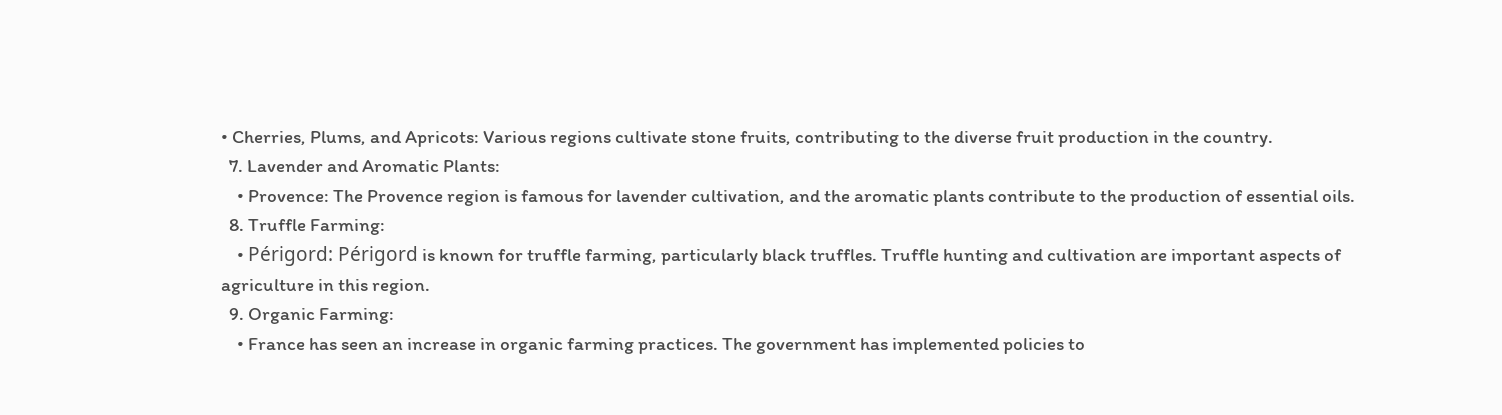• Cherries, Plums, and Apricots: Various regions cultivate stone fruits, contributing to the diverse fruit production in the country.
  7. Lavender and Aromatic Plants:
    • Provence: The Provence region is famous for lavender cultivation, and the aromatic plants contribute to the production of essential oils.
  8. Truffle Farming:
    • Périgord: Périgord is known for truffle farming, particularly black truffles. Truffle hunting and cultivation are important aspects of agriculture in this region.
  9. Organic Farming:
    • France has seen an increase in organic farming practices. The government has implemented policies to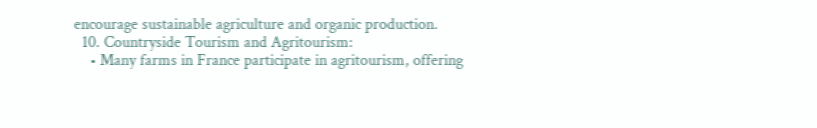encourage sustainable agriculture and organic production.
  10. Countryside Tourism and Agritourism:
    • Many farms in France participate in agritourism, offering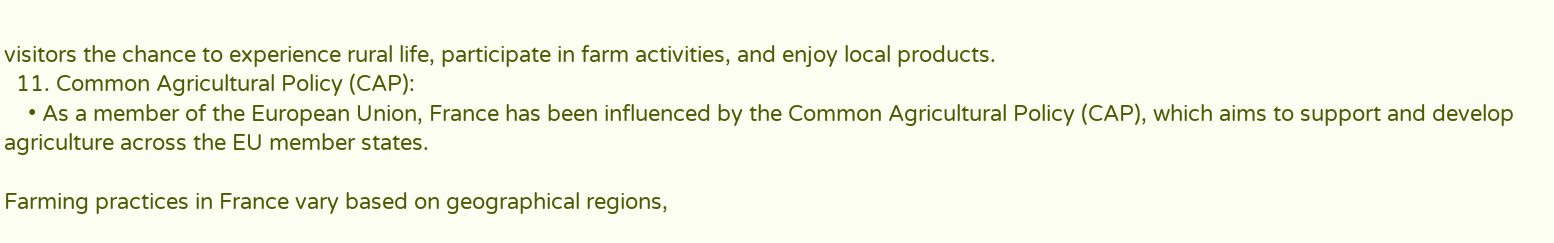visitors the chance to experience rural life, participate in farm activities, and enjoy local products.
  11. Common Agricultural Policy (CAP):
    • As a member of the European Union, France has been influenced by the Common Agricultural Policy (CAP), which aims to support and develop agriculture across the EU member states.

Farming practices in France vary based on geographical regions,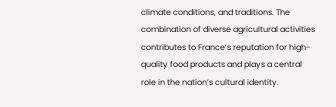climate conditions, and traditions. The combination of diverse agricultural activities contributes to France’s reputation for high-quality food products and plays a central role in the nation’s cultural identity.